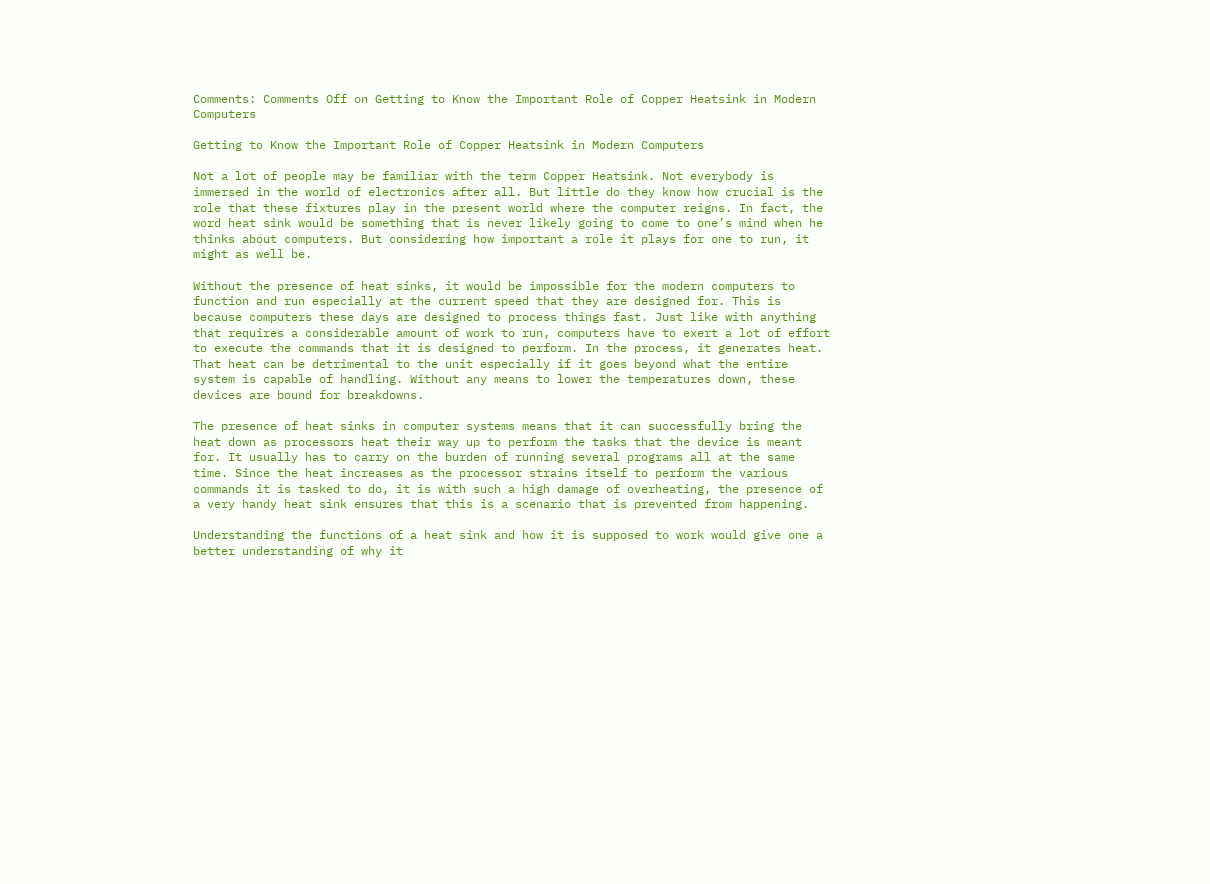Comments: Comments Off on Getting to Know the Important Role of Copper Heatsink in Modern Computers

Getting to Know the Important Role of Copper Heatsink in Modern Computers

Not a lot of people may be familiar with the term Copper Heatsink. Not everybody is immersed in the world of electronics after all. But little do they know how crucial is the role that these fixtures play in the present world where the computer reigns. In fact, the word heat sink would be something that is never likely going to come to one’s mind when he thinks about computers. But considering how important a role it plays for one to run, it might as well be.

Without the presence of heat sinks, it would be impossible for the modern computers to function and run especially at the current speed that they are designed for. This is because computers these days are designed to process things fast. Just like with anything that requires a considerable amount of work to run, computers have to exert a lot of effort to execute the commands that it is designed to perform. In the process, it generates heat. That heat can be detrimental to the unit especially if it goes beyond what the entire system is capable of handling. Without any means to lower the temperatures down, these devices are bound for breakdowns.

The presence of heat sinks in computer systems means that it can successfully bring the heat down as processors heat their way up to perform the tasks that the device is meant for. It usually has to carry on the burden of running several programs all at the same time. Since the heat increases as the processor strains itself to perform the various commands it is tasked to do, it is with such a high damage of overheating, the presence of a very handy heat sink ensures that this is a scenario that is prevented from happening.

Understanding the functions of a heat sink and how it is supposed to work would give one a better understanding of why it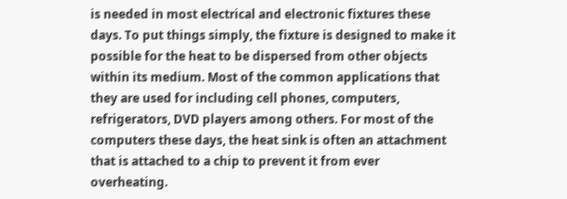is needed in most electrical and electronic fixtures these days. To put things simply, the fixture is designed to make it possible for the heat to be dispersed from other objects within its medium. Most of the common applications that they are used for including cell phones, computers, refrigerators, DVD players among others. For most of the computers these days, the heat sink is often an attachment that is attached to a chip to prevent it from ever overheating.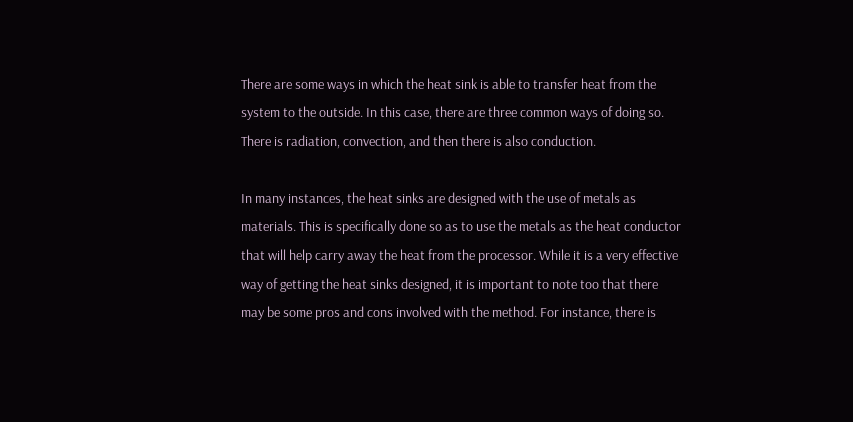There are some ways in which the heat sink is able to transfer heat from the system to the outside. In this case, there are three common ways of doing so. There is radiation, convection, and then there is also conduction.

In many instances, the heat sinks are designed with the use of metals as materials. This is specifically done so as to use the metals as the heat conductor that will help carry away the heat from the processor. While it is a very effective way of getting the heat sinks designed, it is important to note too that there may be some pros and cons involved with the method. For instance, there is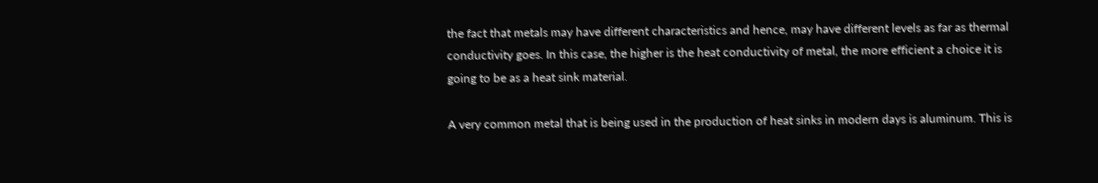the fact that metals may have different characteristics and hence, may have different levels as far as thermal conductivity goes. In this case, the higher is the heat conductivity of metal, the more efficient a choice it is going to be as a heat sink material.

A very common metal that is being used in the production of heat sinks in modern days is aluminum. This is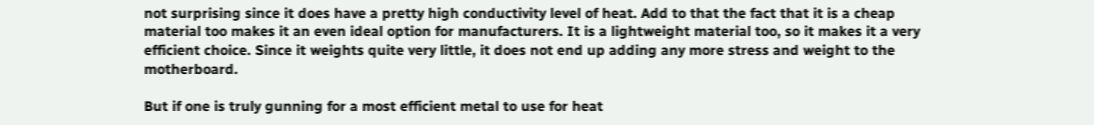not surprising since it does have a pretty high conductivity level of heat. Add to that the fact that it is a cheap material too makes it an even ideal option for manufacturers. It is a lightweight material too, so it makes it a very efficient choice. Since it weights quite very little, it does not end up adding any more stress and weight to the motherboard.

But if one is truly gunning for a most efficient metal to use for heat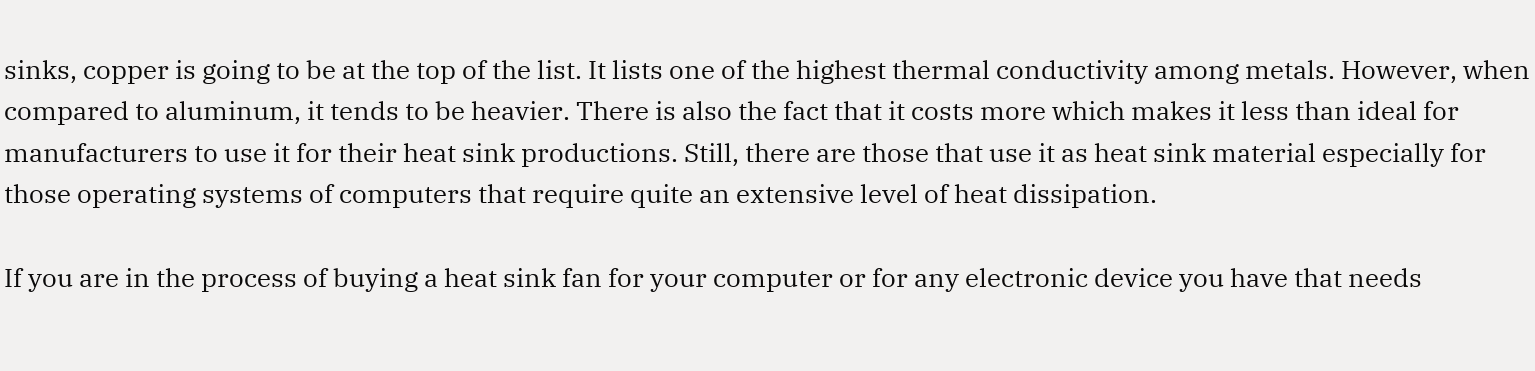sinks, copper is going to be at the top of the list. It lists one of the highest thermal conductivity among metals. However, when compared to aluminum, it tends to be heavier. There is also the fact that it costs more which makes it less than ideal for manufacturers to use it for their heat sink productions. Still, there are those that use it as heat sink material especially for those operating systems of computers that require quite an extensive level of heat dissipation.

If you are in the process of buying a heat sink fan for your computer or for any electronic device you have that needs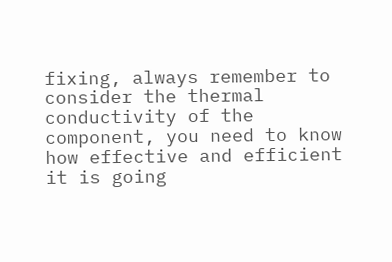fixing, always remember to consider the thermal conductivity of the component, you need to know how effective and efficient it is going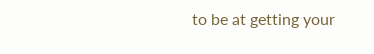to be at getting your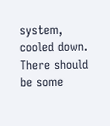system, cooled down. There should be some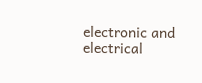electronic and electrical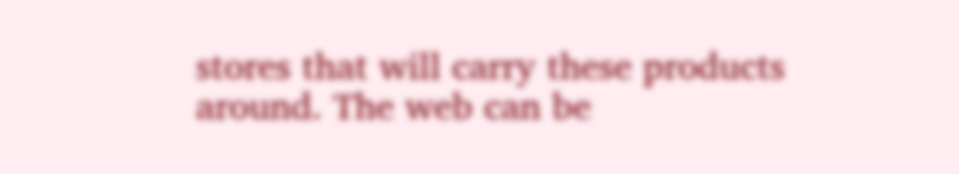stores that will carry these products around. The web can be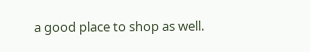a good place to shop as well.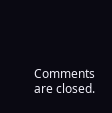Comments are closed.